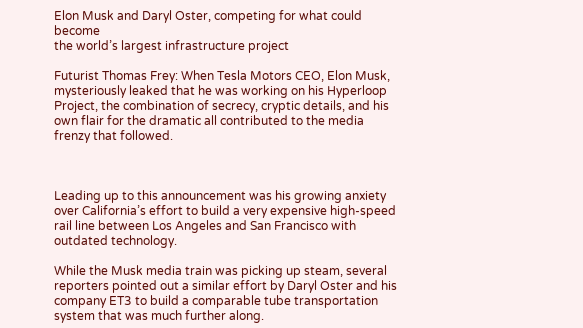Elon Musk and Daryl Oster, competing for what could become
the world’s largest infrastructure project

Futurist Thomas Frey: When Tesla Motors CEO, Elon Musk, mysteriously leaked that he was working on his Hyperloop Project, the combination of secrecy, cryptic details, and his own flair for the dramatic all contributed to the media frenzy that followed.



Leading up to this announcement was his growing anxiety over California’s effort to build a very expensive high-speed rail line between Los Angeles and San Francisco with outdated technology.

While the Musk media train was picking up steam, several reporters pointed out a similar effort by Daryl Oster and his company ET3 to build a comparable tube transportation system that was much further along.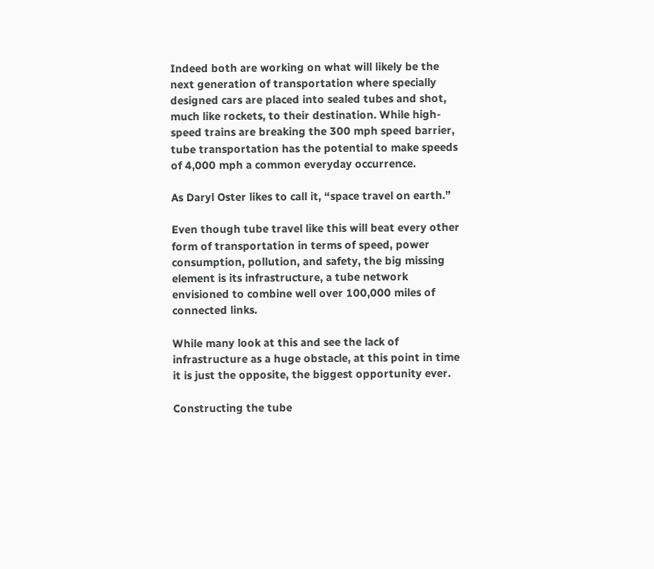Indeed both are working on what will likely be the next generation of transportation where specially designed cars are placed into sealed tubes and shot, much like rockets, to their destination. While high-speed trains are breaking the 300 mph speed barrier, tube transportation has the potential to make speeds of 4,000 mph a common everyday occurrence.

As Daryl Oster likes to call it, “space travel on earth.”

Even though tube travel like this will beat every other form of transportation in terms of speed, power consumption, pollution, and safety, the big missing element is its infrastructure, a tube network envisioned to combine well over 100,000 miles of connected links.

While many look at this and see the lack of infrastructure as a huge obstacle, at this point in time it is just the opposite, the biggest opportunity ever.

Constructing the tube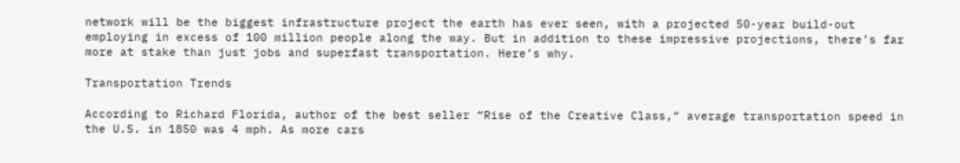network will be the biggest infrastructure project the earth has ever seen, with a projected 50-year build-out employing in excess of 100 million people along the way. But in addition to these impressive projections, there’s far more at stake than just jobs and superfast transportation. Here’s why.

Transportation Trends

According to Richard Florida, author of the best seller “Rise of the Creative Class,“ average transportation speed in the U.S. in 1850 was 4 mph. As more cars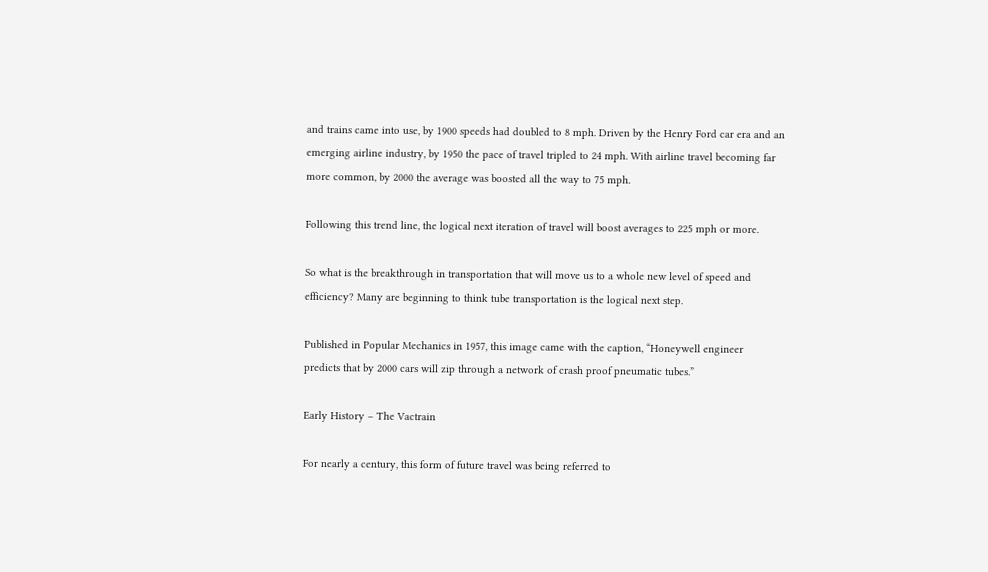and trains came into use, by 1900 speeds had doubled to 8 mph. Driven by the Henry Ford car era and an emerging airline industry, by 1950 the pace of travel tripled to 24 mph. With airline travel becoming far more common, by 2000 the average was boosted all the way to 75 mph.

Following this trend line, the logical next iteration of travel will boost averages to 225 mph or more.

So what is the breakthrough in transportation that will move us to a whole new level of speed and efficiency? Many are beginning to think tube transportation is the logical next step.

Published in Popular Mechanics in 1957, this image came with the caption, “Honeywell engineer
predicts that by 2000 cars will zip through a network of crash proof pneumatic tubes.”

Early History – The Vactrain

For nearly a century, this form of future travel was being referred to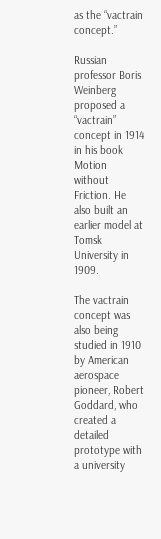as the “vactrain concept.”

Russian professor Boris Weinberg proposed a “vactrain” concept in 1914 in his book Motion without Friction. He also built an earlier model at Tomsk University in 1909.

The vactrain concept was also being studied in 1910 by American aerospace pioneer, Robert Goddard, who created a detailed prototype with a university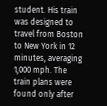student. His train was designed to travel from Boston to New York in 12 minutes, averaging 1,000 mph. The train plans were found only after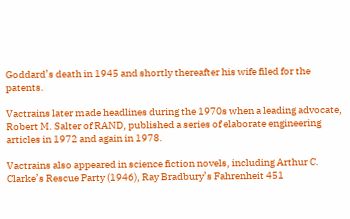Goddard’s death in 1945 and shortly thereafter his wife filed for the patents.

Vactrains later made headlines during the 1970s when a leading advocate, Robert M. Salter of RAND, published a series of elaborate engineering articles in 1972 and again in 1978.

Vactrains also appeared in science fiction novels, including Arthur C. Clarke’s Rescue Party (1946), Ray Bradbury’s Fahrenheit 451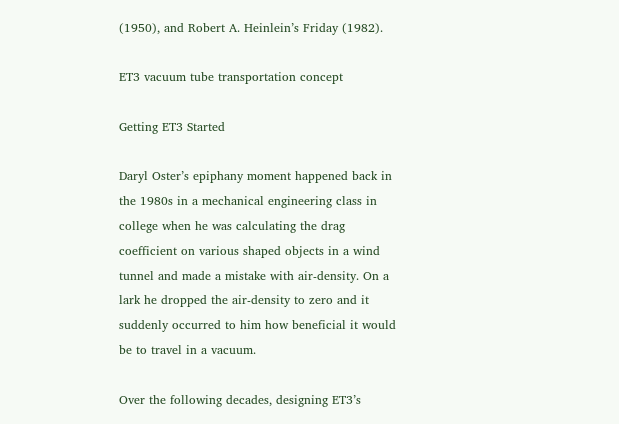(1950), and Robert A. Heinlein’s Friday (1982).

ET3 vacuum tube transportation concept

Getting ET3 Started

Daryl Oster’s epiphany moment happened back in the 1980s in a mechanical engineering class in college when he was calculating the drag coefficient on various shaped objects in a wind tunnel and made a mistake with air-density. On a lark he dropped the air-density to zero and it suddenly occurred to him how beneficial it would be to travel in a vacuum.

Over the following decades, designing ET3’s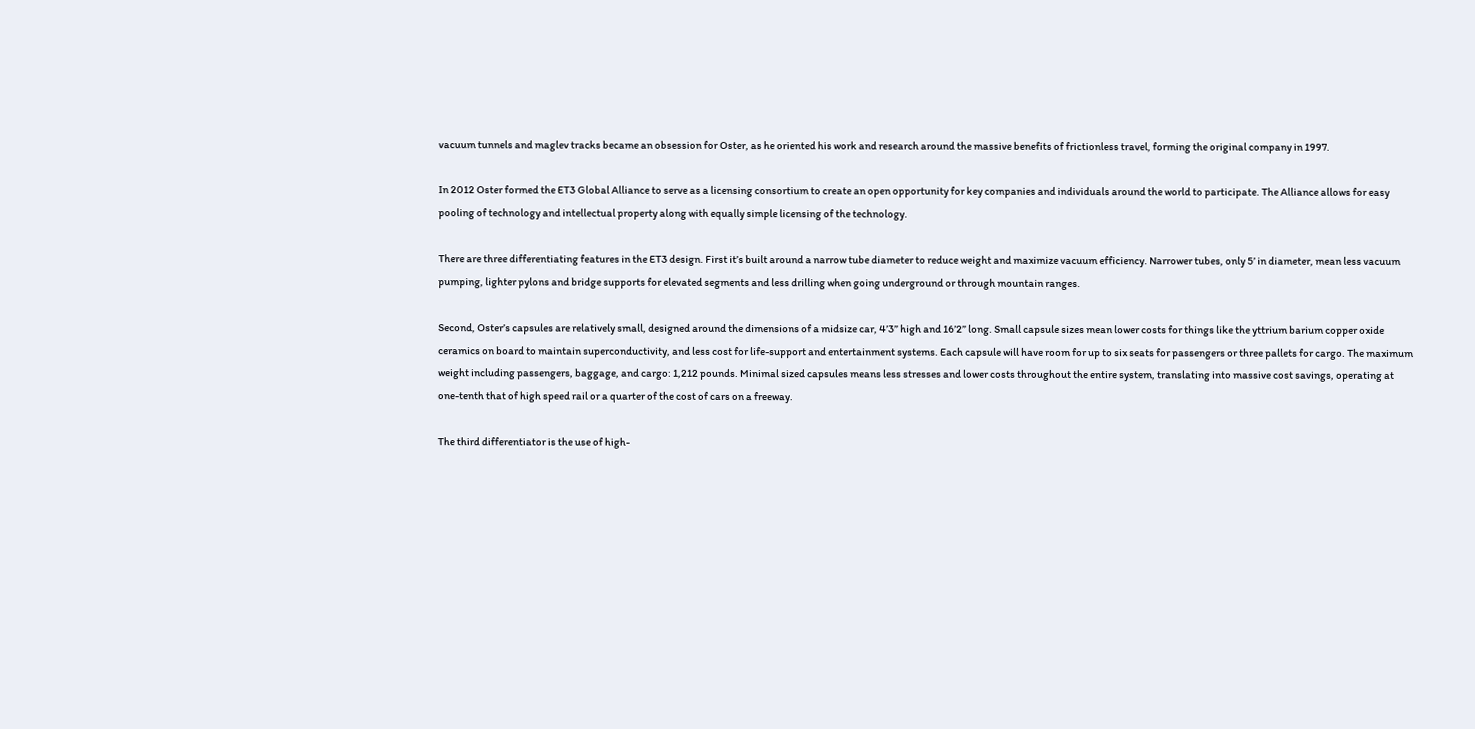vacuum tunnels and maglev tracks became an obsession for Oster, as he oriented his work and research around the massive benefits of frictionless travel, forming the original company in 1997.

In 2012 Oster formed the ET3 Global Alliance to serve as a licensing consortium to create an open opportunity for key companies and individuals around the world to participate. The Alliance allows for easy pooling of technology and intellectual property along with equally simple licensing of the technology.

There are three differentiating features in the ET3 design. First it’s built around a narrow tube diameter to reduce weight and maximize vacuum efficiency. Narrower tubes, only 5’ in diameter, mean less vacuum pumping, lighter pylons and bridge supports for elevated segments and less drilling when going underground or through mountain ranges.

Second, Oster’s capsules are relatively small, designed around the dimensions of a midsize car, 4’3” high and 16’2” long. Small capsule sizes mean lower costs for things like the yttrium barium copper oxide ceramics on board to maintain superconductivity, and less cost for life-support and entertainment systems. Each capsule will have room for up to six seats for passengers or three pallets for cargo. The maximum weight including passengers, baggage, and cargo: 1,212 pounds. Minimal sized capsules means less stresses and lower costs throughout the entire system, translating into massive cost savings, operating at one-tenth that of high speed rail or a quarter of the cost of cars on a freeway.

The third differentiator is the use of high-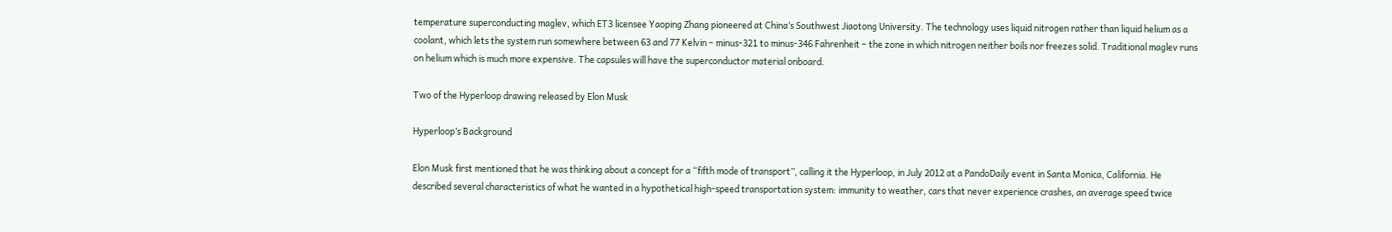temperature superconducting maglev, which ET3 licensee Yaoping Zhang pioneered at China’s Southwest Jiaotong University. The technology uses liquid nitrogen rather than liquid helium as a coolant, which lets the system run somewhere between 63 and 77 Kelvin – minus-321 to minus-346 Fahrenheit – the zone in which nitrogen neither boils nor freezes solid. Traditional maglev runs on helium which is much more expensive. The capsules will have the superconductor material onboard.

Two of the Hyperloop drawing released by Elon Musk

Hyperloop’s Background

Elon Musk first mentioned that he was thinking about a concept for a “fifth mode of transport”, calling it the Hyperloop, in July 2012 at a PandoDaily event in Santa Monica, California. He described several characteristics of what he wanted in a hypothetical high-speed transportation system: immunity to weather, cars that never experience crashes, an average speed twice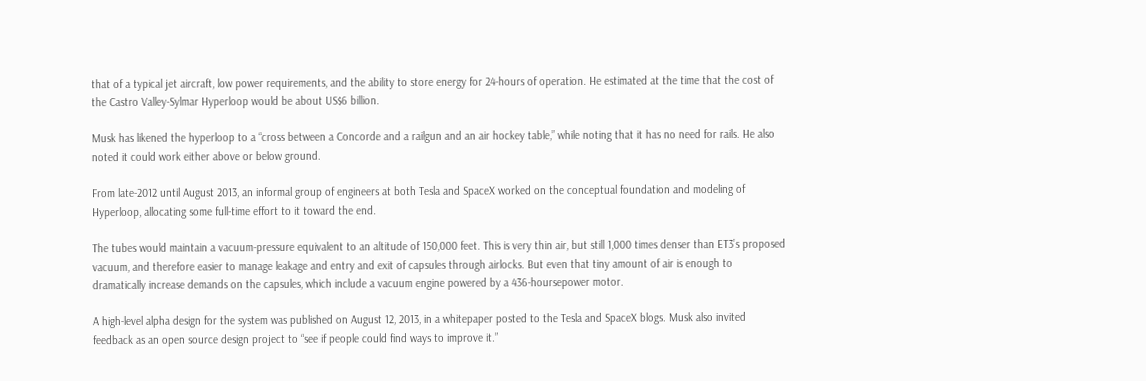that of a typical jet aircraft, low power requirements, and the ability to store energy for 24-hours of operation. He estimated at the time that the cost of the Castro Valley-Sylmar Hyperloop would be about US$6 billion.

Musk has likened the hyperloop to a “cross between a Concorde and a railgun and an air hockey table,” while noting that it has no need for rails. He also noted it could work either above or below ground.

From late-2012 until August 2013, an informal group of engineers at both Tesla and SpaceX worked on the conceptual foundation and modeling of Hyperloop, allocating some full-time effort to it toward the end.

The tubes would maintain a vacuum-pressure equivalent to an altitude of 150,000 feet. This is very thin air, but still 1,000 times denser than ET3’s proposed vacuum, and therefore easier to manage leakage and entry and exit of capsules through airlocks. But even that tiny amount of air is enough to dramatically increase demands on the capsules, which include a vacuum engine powered by a 436-hoursepower motor.

A high-level alpha design for the system was published on August 12, 2013, in a whitepaper posted to the Tesla and SpaceX blogs. Musk also invited feedback as an open source design project to “see if people could find ways to improve it.”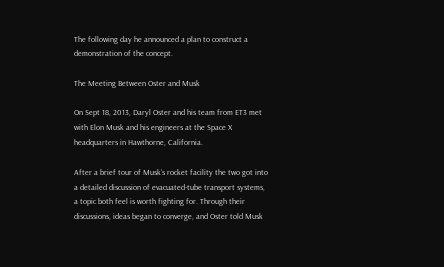The following day he announced a plan to construct a demonstration of the concept.

The Meeting Between Oster and Musk

On Sept 18, 2013, Daryl Oster and his team from ET3 met with Elon Musk and his engineers at the Space X headquarters in Hawthorne, California.

After a brief tour of Musk’s rocket facility the two got into a detailed discussion of evacuated-tube transport systems, a topic both feel is worth fighting for. Through their discussions, ideas began to converge, and Oster told Musk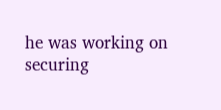he was working on securing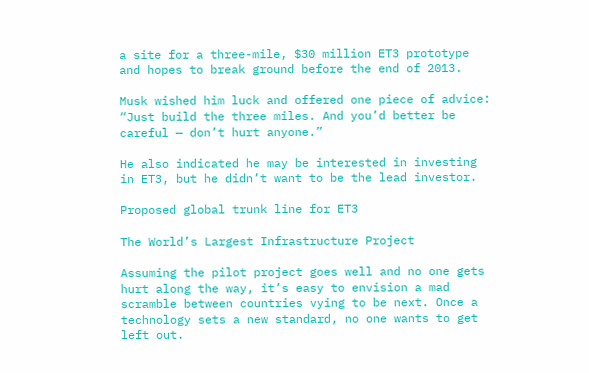a site for a three-mile, $30 million ET3 prototype and hopes to break ground before the end of 2013.

Musk wished him luck and offered one piece of advice: “Just build the three miles. And you’d better be careful — don’t hurt anyone.”

He also indicated he may be interested in investing in ET3, but he didn’t want to be the lead investor.

Proposed global trunk line for ET3

The World’s Largest Infrastructure Project

Assuming the pilot project goes well and no one gets hurt along the way, it’s easy to envision a mad scramble between countries vying to be next. Once a technology sets a new standard, no one wants to get left out.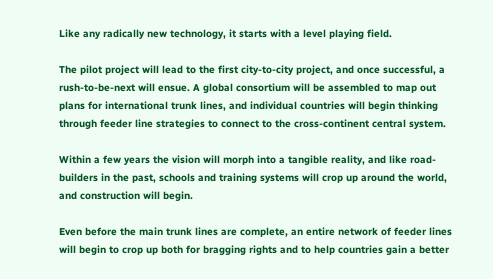Like any radically new technology, it starts with a level playing field.

The pilot project will lead to the first city-to-city project, and once successful, a rush-to-be-next will ensue. A global consortium will be assembled to map out plans for international trunk lines, and individual countries will begin thinking through feeder line strategies to connect to the cross-continent central system.

Within a few years the vision will morph into a tangible reality, and like road-builders in the past, schools and training systems will crop up around the world, and construction will begin.

Even before the main trunk lines are complete, an entire network of feeder lines will begin to crop up both for bragging rights and to help countries gain a better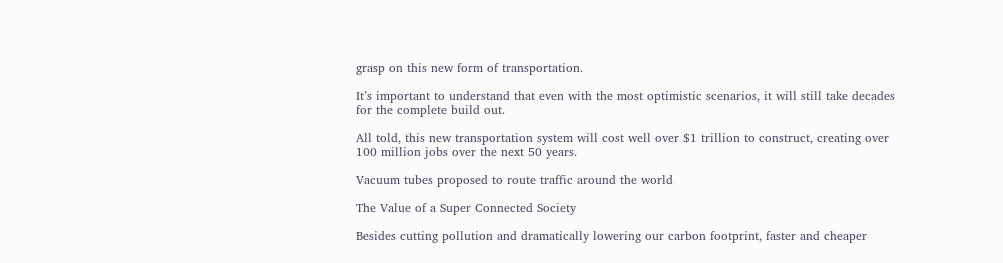grasp on this new form of transportation.

It’s important to understand that even with the most optimistic scenarios, it will still take decades for the complete build out.

All told, this new transportation system will cost well over $1 trillion to construct, creating over 100 million jobs over the next 50 years.

Vacuum tubes proposed to route traffic around the world

The Value of a Super Connected Society

Besides cutting pollution and dramatically lowering our carbon footprint, faster and cheaper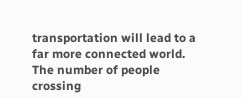transportation will lead to a far more connected world. The number of people crossing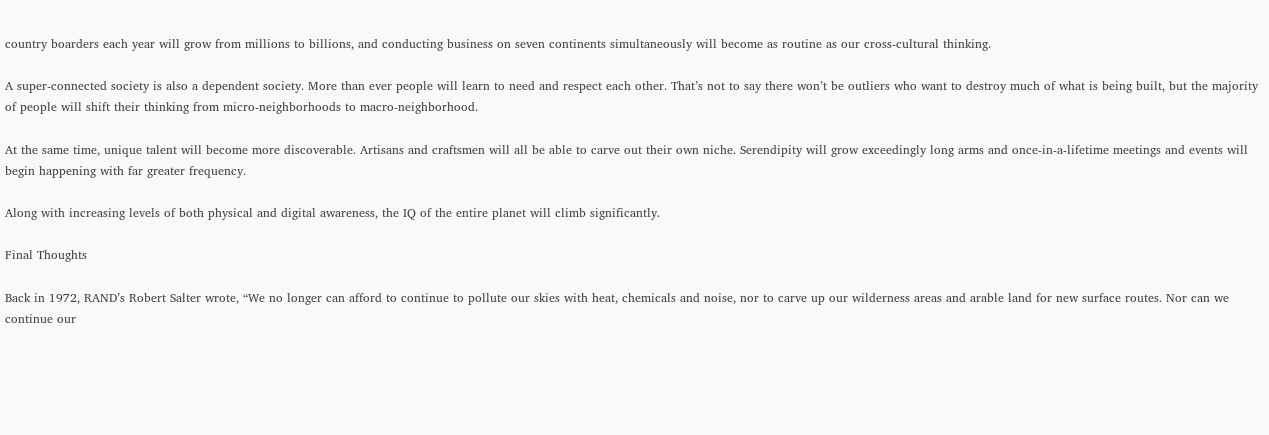country boarders each year will grow from millions to billions, and conducting business on seven continents simultaneously will become as routine as our cross-cultural thinking.

A super-connected society is also a dependent society. More than ever people will learn to need and respect each other. That’s not to say there won’t be outliers who want to destroy much of what is being built, but the majority of people will shift their thinking from micro-neighborhoods to macro-neighborhood.

At the same time, unique talent will become more discoverable. Artisans and craftsmen will all be able to carve out their own niche. Serendipity will grow exceedingly long arms and once-in-a-lifetime meetings and events will begin happening with far greater frequency.

Along with increasing levels of both physical and digital awareness, the IQ of the entire planet will climb significantly.

Final Thoughts

Back in 1972, RAND’s Robert Salter wrote, “We no longer can afford to continue to pollute our skies with heat, chemicals and noise, nor to carve up our wilderness areas and arable land for new surface routes. Nor can we continue our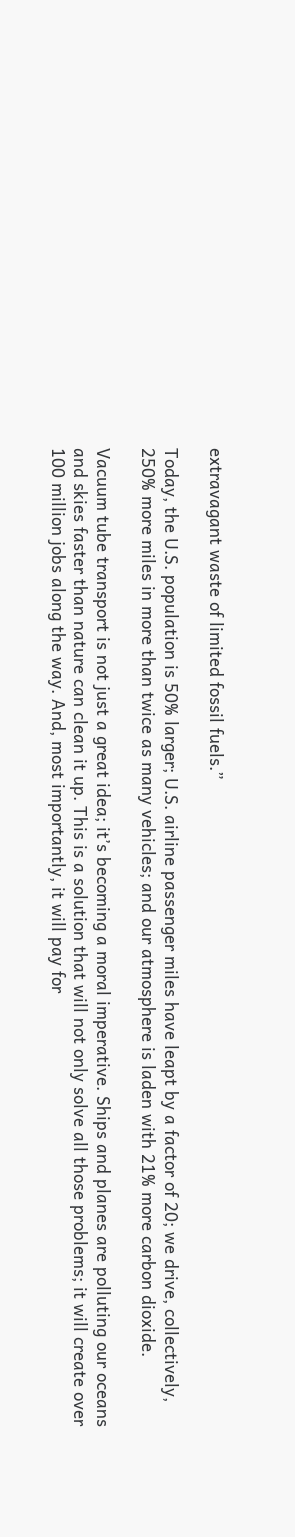extravagant waste of limited fossil fuels.”

Today, the U.S. population is 50% larger; U.S. airline passenger miles have leapt by a factor of 20; we drive, collectively, 250% more miles in more than twice as many vehicles; and our atmosphere is laden with 21% more carbon dioxide.

Vacuum tube transport is not just a great idea; it’s becoming a moral imperative. Ships and planes are polluting our oceans and skies faster than nature can clean it up. This is a solution that will not only solve all those problems; it will create over 100 million jobs along the way. And, most importantly, it will pay for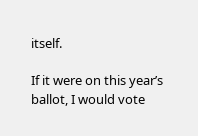itself.

If it were on this year’s ballot, I would vote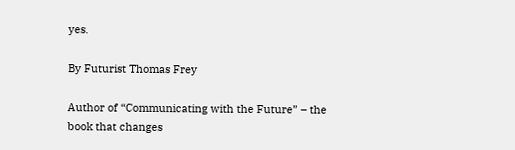yes.

By Futurist Thomas Frey

Author of “Communicating with the Future” – the book that changes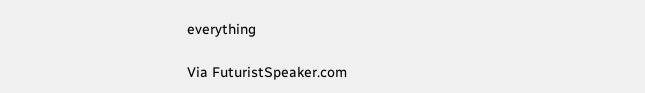everything

Via FuturistSpeaker.com